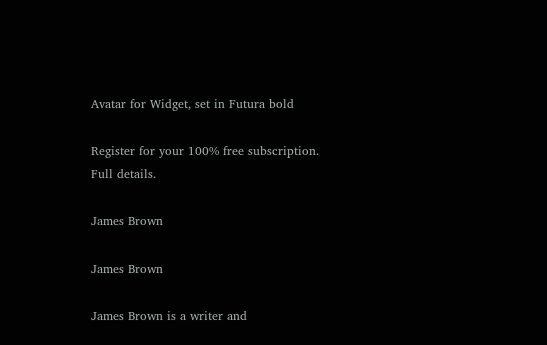Avatar for Widget, set in Futura bold

Register for your 100% free subscription. Full details.

James Brown

James Brown

James Brown is a writer and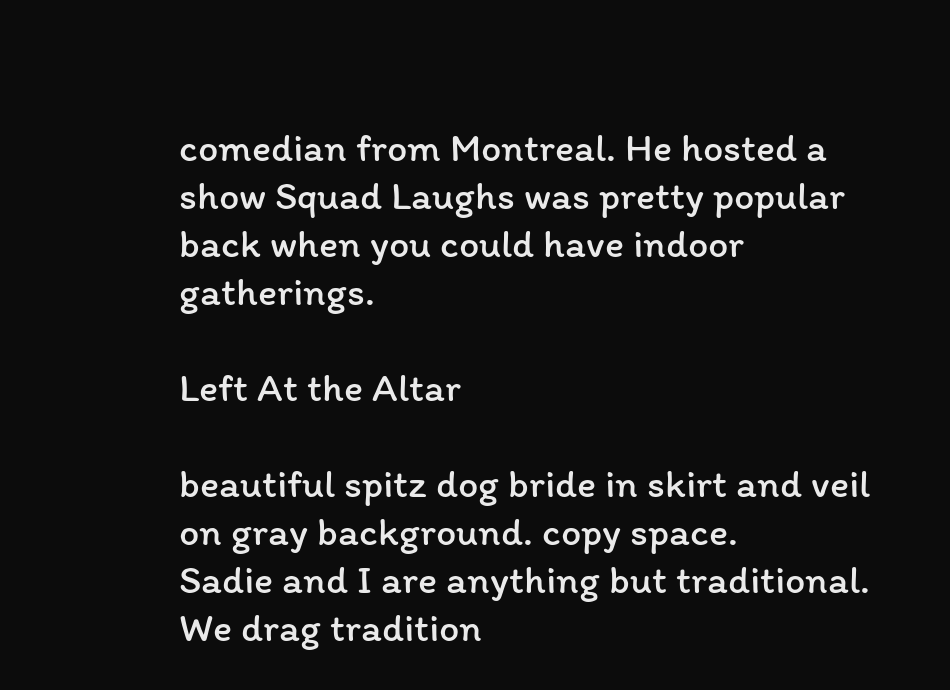comedian from Montreal. He hosted a show Squad Laughs was pretty popular back when you could have indoor gatherings.

Left At the Altar

beautiful spitz dog bride in skirt and veil on gray background. copy space.
Sadie and I are anything but traditional. We drag tradition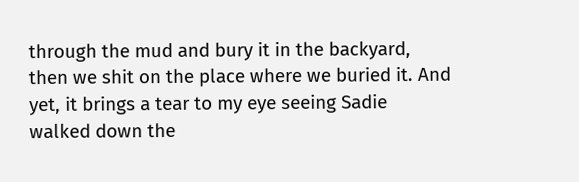through the mud and bury it in the backyard, then we shit on the place where we buried it. And yet, it brings a tear to my eye seeing Sadie walked down the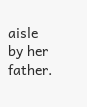aisle by her father.